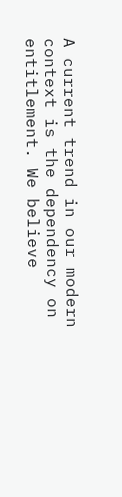A current trend in our modern context is the dependency on entitlement. We believe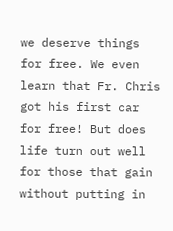we deserve things for free. We even learn that Fr. Chris got his first car for free! But does life turn out well for those that gain without putting in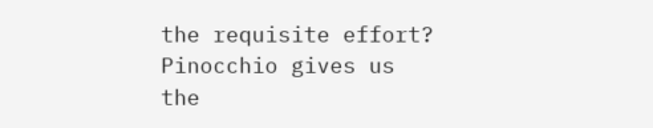the requisite effort? Pinocchio gives us the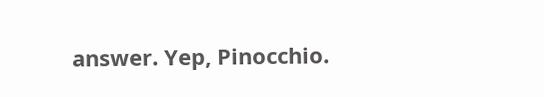answer. Yep, Pinocchio.